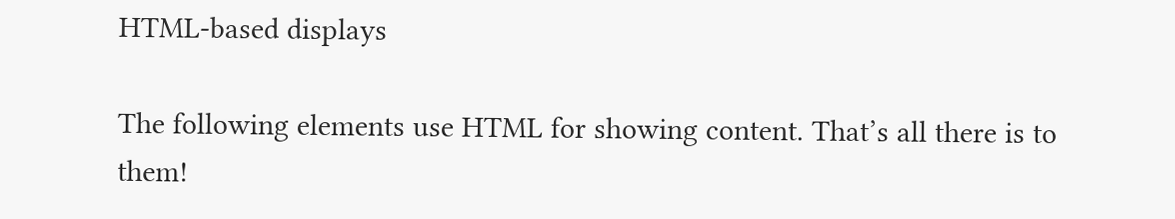HTML-based displays

The following elements use HTML for showing content. That’s all there is to them!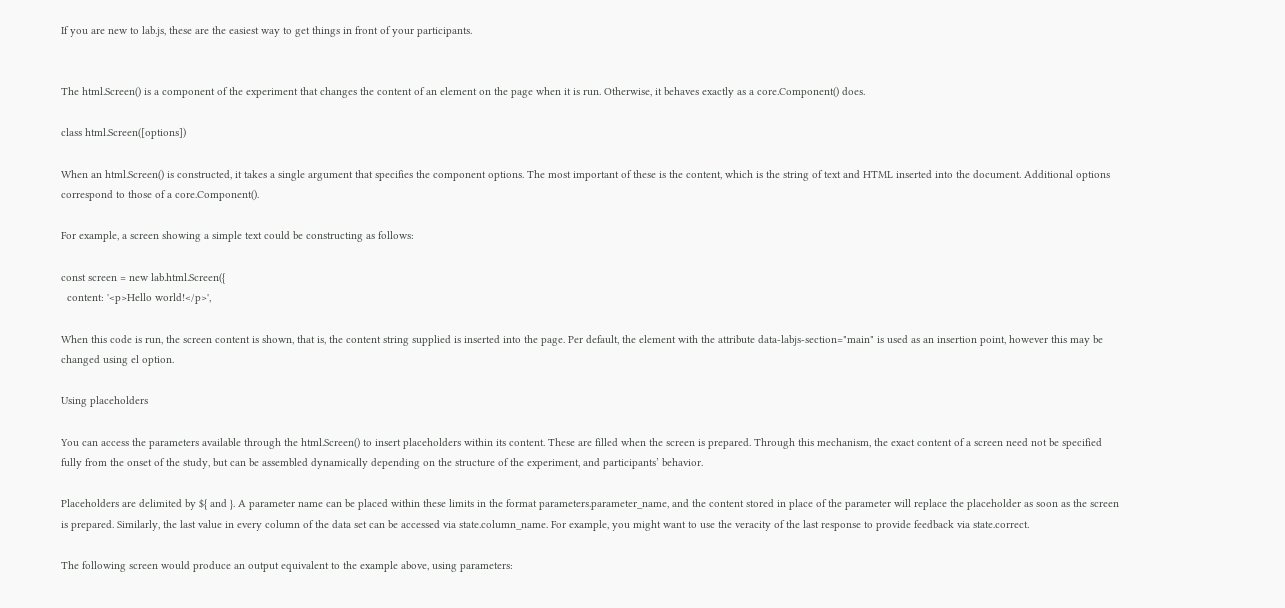If you are new to lab.js, these are the easiest way to get things in front of your participants.


The html.Screen() is a component of the experiment that changes the content of an element on the page when it is run. Otherwise, it behaves exactly as a core.Component() does.

class html.Screen([options])

When an html.Screen() is constructed, it takes a single argument that specifies the component options. The most important of these is the content, which is the string of text and HTML inserted into the document. Additional options correspond to those of a core.Component().

For example, a screen showing a simple text could be constructing as follows:

const screen = new lab.html.Screen({
  content: '<p>Hello world!</p>',

When this code is run, the screen content is shown, that is, the content string supplied is inserted into the page. Per default, the element with the attribute data-labjs-section="main" is used as an insertion point, however this may be changed using el option.

Using placeholders

You can access the parameters available through the html.Screen() to insert placeholders within its content. These are filled when the screen is prepared. Through this mechanism, the exact content of a screen need not be specified fully from the onset of the study, but can be assembled dynamically depending on the structure of the experiment, and participants’ behavior.

Placeholders are delimited by ${ and }. A parameter name can be placed within these limits in the format parameters.parameter_name, and the content stored in place of the parameter will replace the placeholder as soon as the screen is prepared. Similarly, the last value in every column of the data set can be accessed via state.column_name. For example, you might want to use the veracity of the last response to provide feedback via state.correct.

The following screen would produce an output equivalent to the example above, using parameters: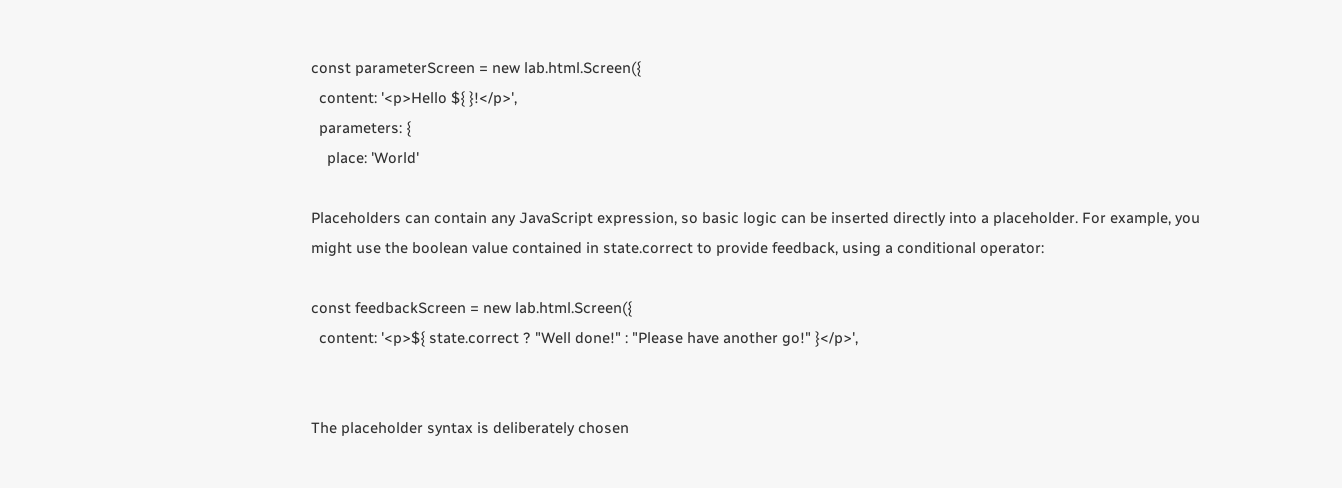const parameterScreen = new lab.html.Screen({
  content: '<p>Hello ${ }!</p>',
  parameters: {
    place: 'World'

Placeholders can contain any JavaScript expression, so basic logic can be inserted directly into a placeholder. For example, you might use the boolean value contained in state.correct to provide feedback, using a conditional operator:

const feedbackScreen = new lab.html.Screen({
  content: '<p>${ state.correct ? "Well done!" : "Please have another go!" }</p>',


The placeholder syntax is deliberately chosen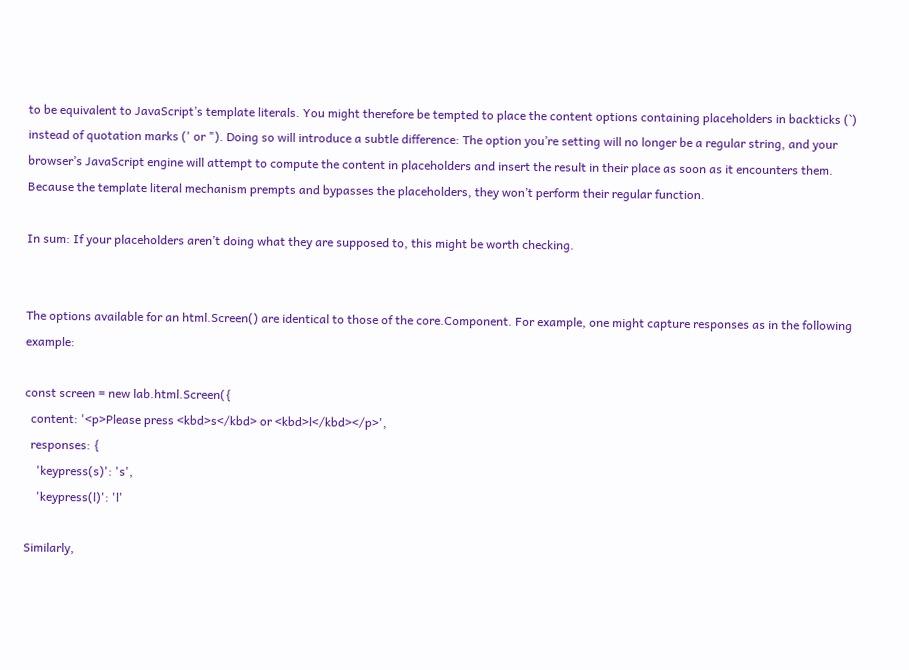to be equivalent to JavaScript’s template literals. You might therefore be tempted to place the content options containing placeholders in backticks (`) instead of quotation marks (' or "). Doing so will introduce a subtle difference: The option you’re setting will no longer be a regular string, and your browser’s JavaScript engine will attempt to compute the content in placeholders and insert the result in their place as soon as it encounters them. Because the template literal mechanism prempts and bypasses the placeholders, they won’t perform their regular function.

In sum: If your placeholders aren’t doing what they are supposed to, this might be worth checking.


The options available for an html.Screen() are identical to those of the core.Component. For example, one might capture responses as in the following example:

const screen = new lab.html.Screen({
  content: '<p>Please press <kbd>s</kbd> or <kbd>l</kbd></p>',
  responses: {
    'keypress(s)': 's',
    'keypress(l)': 'l'

Similarly,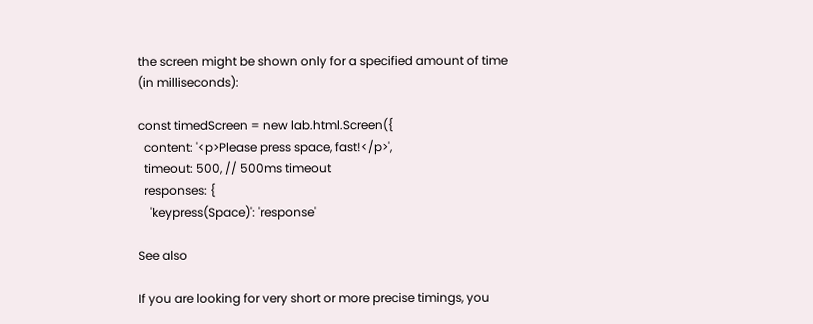the screen might be shown only for a specified amount of time (in milliseconds):

const timedScreen = new lab.html.Screen({
  content: '<p>Please press space, fast!</p>',
  timeout: 500, // 500ms timeout
  responses: {
    'keypress(Space)': 'response'

See also

If you are looking for very short or more precise timings, you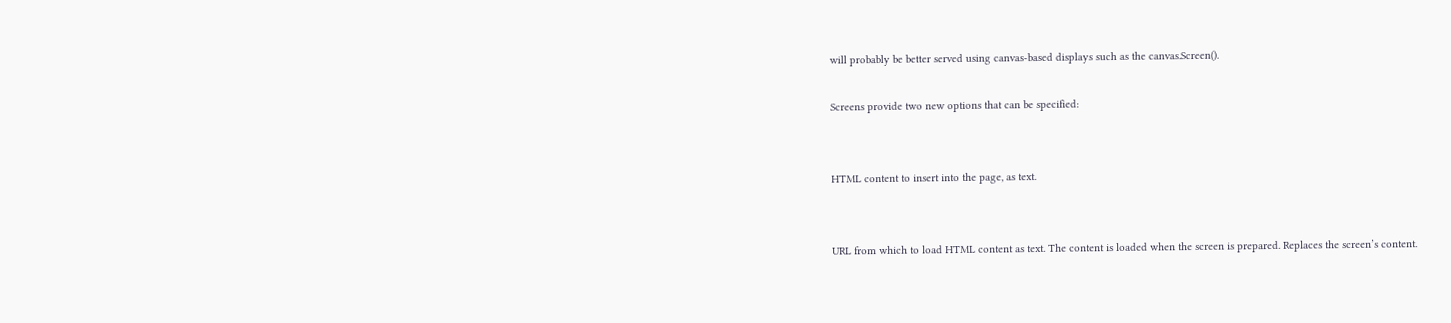will probably be better served using canvas-based displays such as the canvas.Screen().

Screens provide two new options that can be specified:


HTML content to insert into the page, as text.


URL from which to load HTML content as text. The content is loaded when the screen is prepared. Replaces the screen’s content.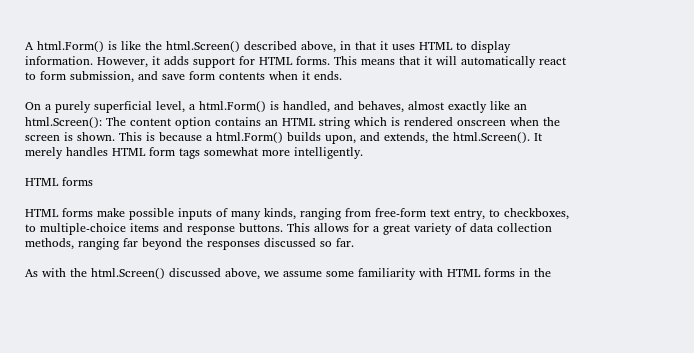A html.Form() is like the html.Screen() described above, in that it uses HTML to display information. However, it adds support for HTML forms. This means that it will automatically react to form submission, and save form contents when it ends.

On a purely superficial level, a html.Form() is handled, and behaves, almost exactly like an html.Screen(): The content option contains an HTML string which is rendered onscreen when the screen is shown. This is because a html.Form() builds upon, and extends, the html.Screen(). It merely handles HTML form tags somewhat more intelligently.

HTML forms

HTML forms make possible inputs of many kinds, ranging from free-form text entry, to checkboxes, to multiple-choice items and response buttons. This allows for a great variety of data collection methods, ranging far beyond the responses discussed so far.

As with the html.Screen() discussed above, we assume some familiarity with HTML forms in the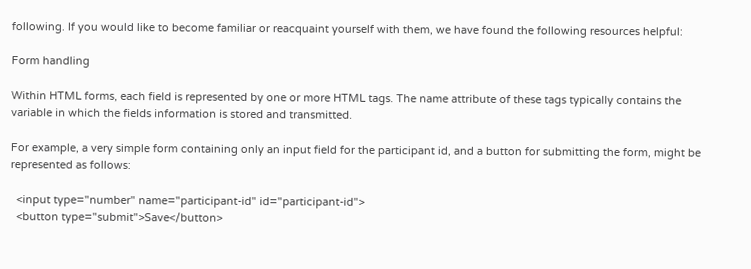following. If you would like to become familiar or reacquaint yourself with them, we have found the following resources helpful:

Form handling

Within HTML forms, each field is represented by one or more HTML tags. The name attribute of these tags typically contains the variable in which the fields information is stored and transmitted.

For example, a very simple form containing only an input field for the participant id, and a button for submitting the form, might be represented as follows:

  <input type="number" name="participant-id" id="participant-id">
  <button type="submit">Save</button>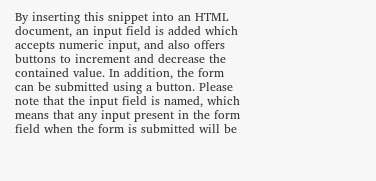By inserting this snippet into an HTML document, an input field is added which accepts numeric input, and also offers buttons to increment and decrease the contained value. In addition, the form can be submitted using a button. Please note that the input field is named, which means that any input present in the form field when the form is submitted will be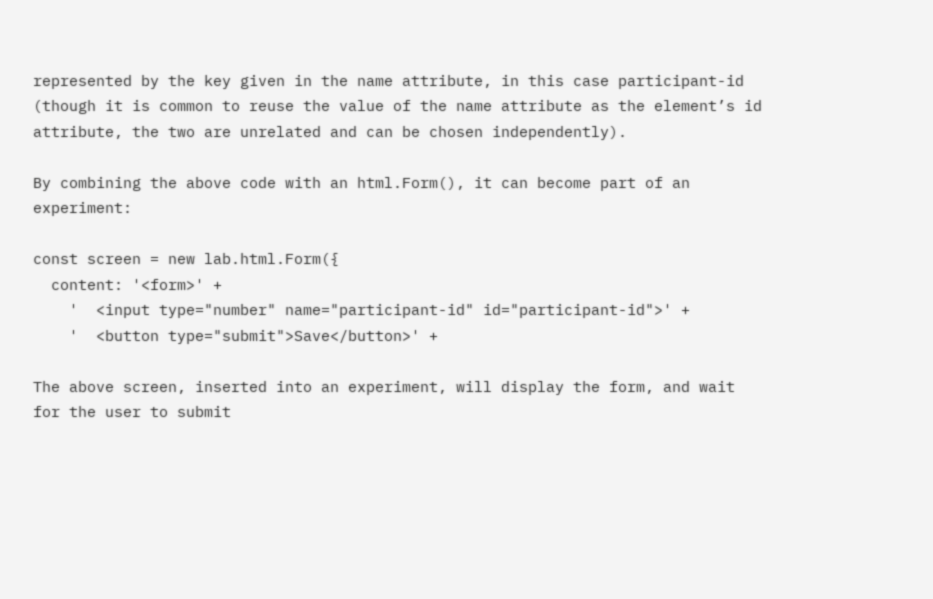represented by the key given in the name attribute, in this case participant-id (though it is common to reuse the value of the name attribute as the element’s id attribute, the two are unrelated and can be chosen independently).

By combining the above code with an html.Form(), it can become part of an experiment:

const screen = new lab.html.Form({
  content: '<form>' +
    '  <input type="number" name="participant-id" id="participant-id">' +
    '  <button type="submit">Save</button>' +

The above screen, inserted into an experiment, will display the form, and wait for the user to submit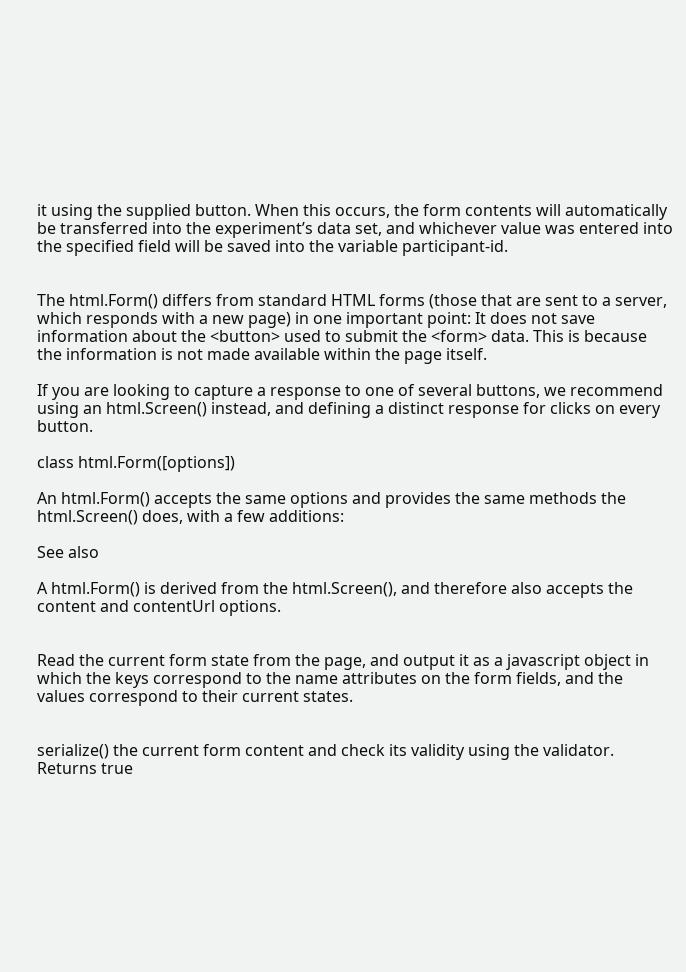it using the supplied button. When this occurs, the form contents will automatically be transferred into the experiment’s data set, and whichever value was entered into the specified field will be saved into the variable participant-id.


The html.Form() differs from standard HTML forms (those that are sent to a server, which responds with a new page) in one important point: It does not save information about the <button> used to submit the <form> data. This is because the information is not made available within the page itself.

If you are looking to capture a response to one of several buttons, we recommend using an html.Screen() instead, and defining a distinct response for clicks on every button.

class html.Form([options])

An html.Form() accepts the same options and provides the same methods the html.Screen() does, with a few additions:

See also

A html.Form() is derived from the html.Screen(), and therefore also accepts the content and contentUrl options.


Read the current form state from the page, and output it as a javascript object in which the keys correspond to the name attributes on the form fields, and the values correspond to their current states.


serialize() the current form content and check its validity using the validator. Returns true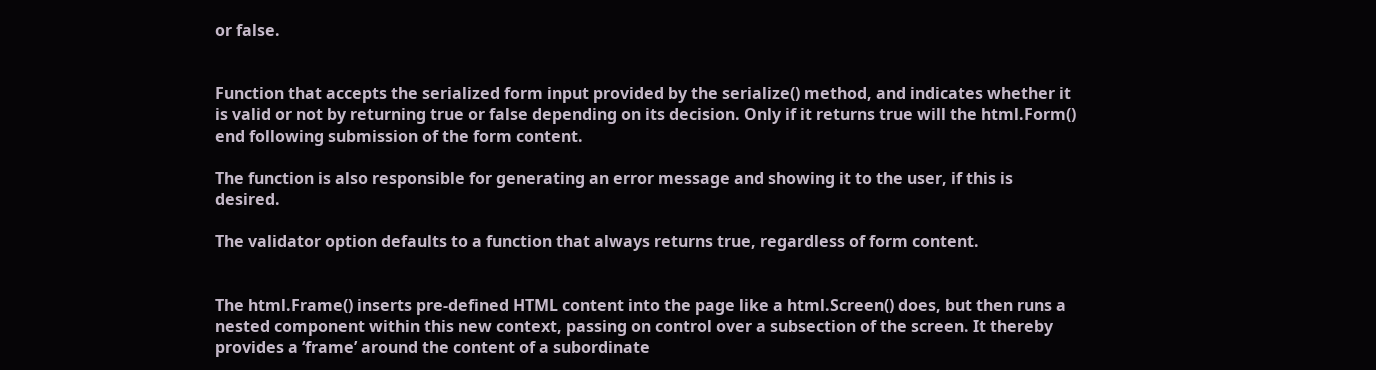or false.


Function that accepts the serialized form input provided by the serialize() method, and indicates whether it is valid or not by returning true or false depending on its decision. Only if it returns true will the html.Form() end following submission of the form content.

The function is also responsible for generating an error message and showing it to the user, if this is desired.

The validator option defaults to a function that always returns true, regardless of form content.


The html.Frame() inserts pre-defined HTML content into the page like a html.Screen() does, but then runs a nested component within this new context, passing on control over a subsection of the screen. It thereby provides a ‘frame’ around the content of a subordinate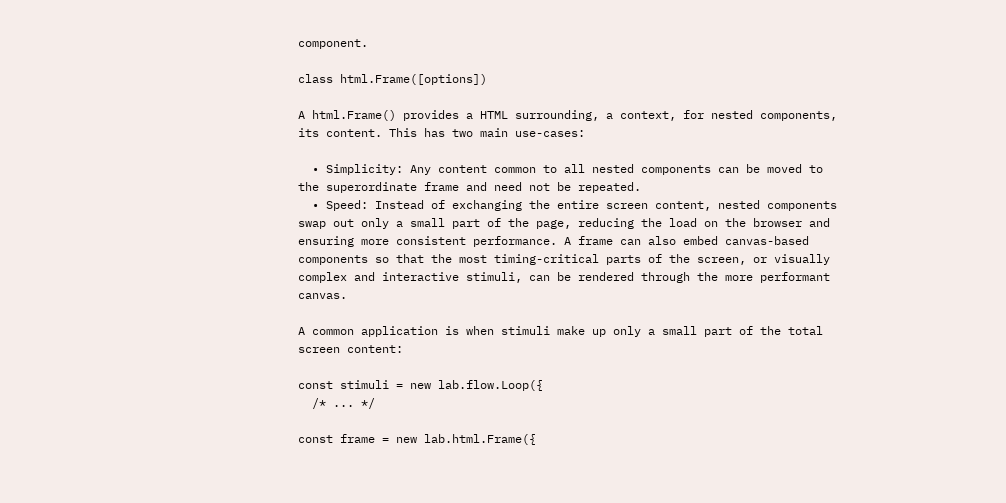component.

class html.Frame([options])

A html.Frame() provides a HTML surrounding, a context, for nested components, its content. This has two main use-cases:

  • Simplicity: Any content common to all nested components can be moved to the superordinate frame and need not be repeated.
  • Speed: Instead of exchanging the entire screen content, nested components swap out only a small part of the page, reducing the load on the browser and ensuring more consistent performance. A frame can also embed canvas-based components so that the most timing-critical parts of the screen, or visually complex and interactive stimuli, can be rendered through the more performant canvas.

A common application is when stimuli make up only a small part of the total screen content:

const stimuli = new lab.flow.Loop({
  /* ... */

const frame = new lab.html.Frame({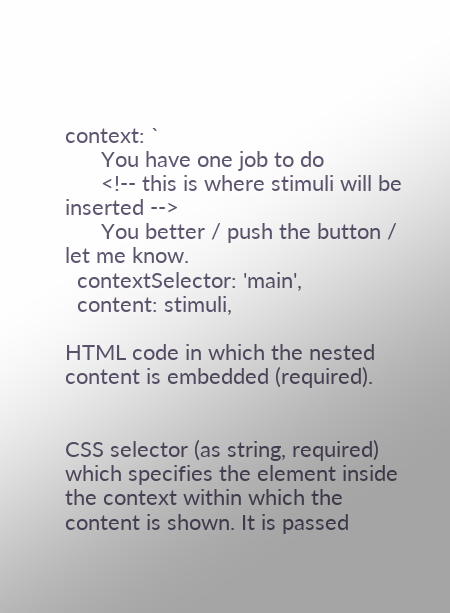context: `
      You have one job to do
      <!-- this is where stimuli will be inserted -->
      You better / push the button / let me know.
  contextSelector: 'main',
  content: stimuli,

HTML code in which the nested content is embedded (required).


CSS selector (as string, required) which specifies the element inside the context within which the content is shown. It is passed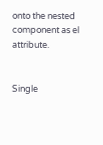onto the nested component as el attribute.


Single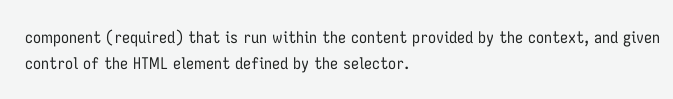component (required) that is run within the content provided by the context, and given control of the HTML element defined by the selector.